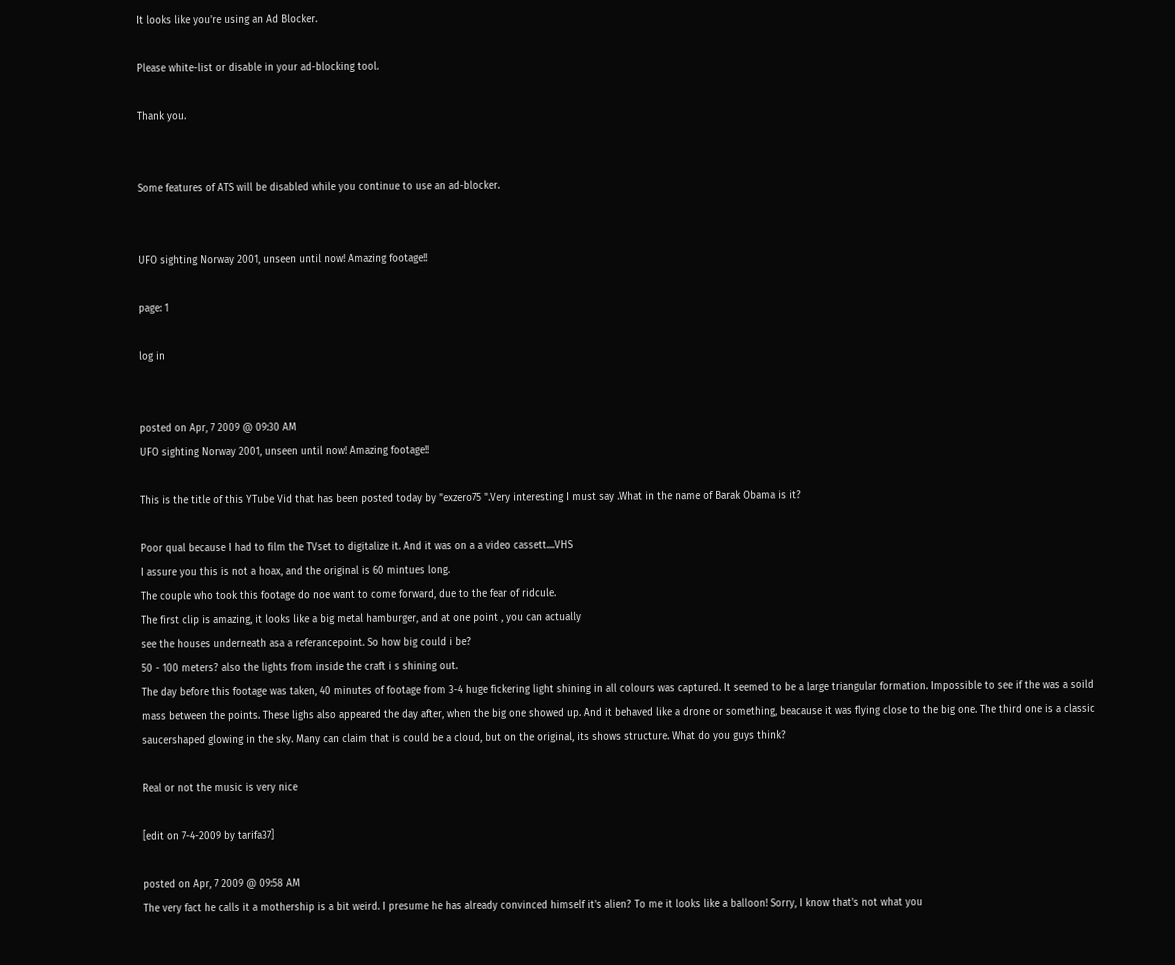It looks like you're using an Ad Blocker.

Please white-list or disable in your ad-blocking tool.

Thank you.


Some features of ATS will be disabled while you continue to use an ad-blocker.


UFO sighting Norway 2001, unseen until now! Amazing footage!!

page: 1

log in


posted on Apr, 7 2009 @ 09:30 AM
UFO sighting Norway 2001, unseen until now! Amazing footage!!

This is the title of this YTube Vid that has been posted today by "exzero75 ".Very interesting I must say .What in the name of Barak Obama is it?

Poor qual because I had to film the TVset to digitalize it. And it was on a a video cassett....VHS
I assure you this is not a hoax, and the original is 60 mintues long.
The couple who took this footage do noe want to come forward, due to the fear of ridcule.
The first clip is amazing, it looks like a big metal hamburger, and at one point , you can actually
see the houses underneath asa a referancepoint. So how big could i be?
50 - 100 meters? also the lights from inside the craft i s shining out.
The day before this footage was taken, 40 minutes of footage from 3-4 huge fickering light shining in all colours was captured. It seemed to be a large triangular formation. Impossible to see if the was a soild mass between the points. These lighs also appeared the day after, when the big one showed up. And it behaved like a drone or something, beacause it was flying close to the big one. The third one is a classic saucershaped glowing in the sky. Many can claim that is could be a cloud, but on the original, its shows structure. What do you guys think?

Real or not the music is very nice

[edit on 7-4-2009 by tarifa37]

posted on Apr, 7 2009 @ 09:58 AM
The very fact he calls it a mothership is a bit weird. I presume he has already convinced himself it's alien? To me it looks like a balloon! Sorry, I know that's not what you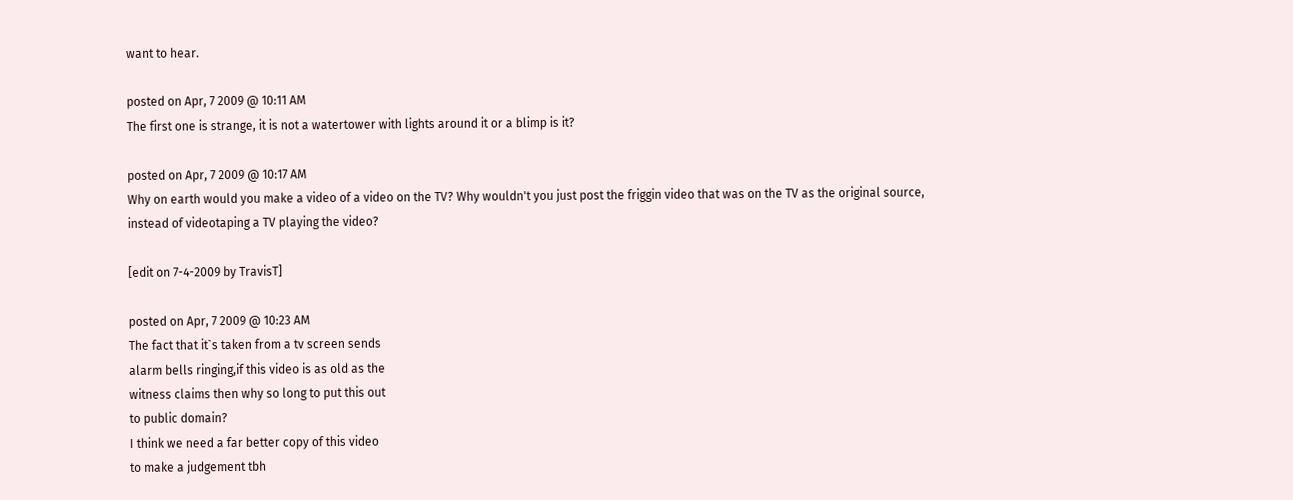want to hear.

posted on Apr, 7 2009 @ 10:11 AM
The first one is strange, it is not a watertower with lights around it or a blimp is it?

posted on Apr, 7 2009 @ 10:17 AM
Why on earth would you make a video of a video on the TV? Why wouldn't you just post the friggin video that was on the TV as the original source, instead of videotaping a TV playing the video?

[edit on 7-4-2009 by TravisT]

posted on Apr, 7 2009 @ 10:23 AM
The fact that it`s taken from a tv screen sends
alarm bells ringing,if this video is as old as the
witness claims then why so long to put this out
to public domain?
I think we need a far better copy of this video
to make a judgement tbh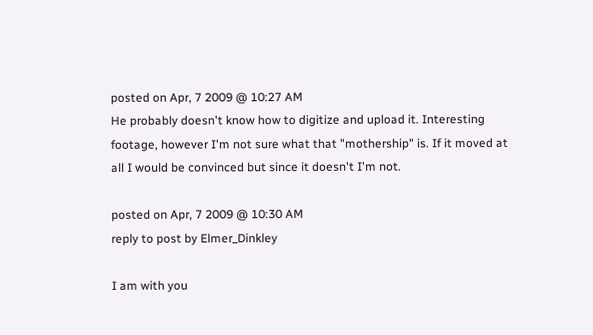posted on Apr, 7 2009 @ 10:27 AM
He probably doesn't know how to digitize and upload it. Interesting footage, however I'm not sure what that "mothership" is. If it moved at all I would be convinced but since it doesn't I'm not.

posted on Apr, 7 2009 @ 10:30 AM
reply to post by Elmer_Dinkley

I am with you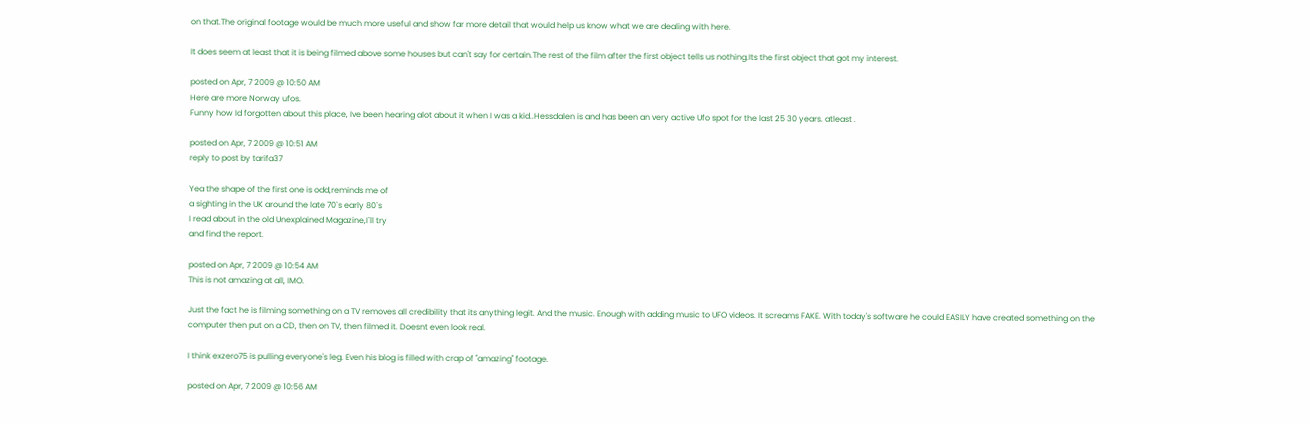on that.The original footage would be much more useful and show far more detail that would help us know what we are dealing with here.

It does seem at least that it is being filmed above some houses but can't say for certain.The rest of the film after the first object tells us nothing.Its the first object that got my interest.

posted on Apr, 7 2009 @ 10:50 AM
Here are more Norway ufos.
Funny how Id forgotten about this place, Ive been hearing alot about it when I was a kid..Hessdalen is and has been an very active Ufo spot for the last 25 30 years. atleast .

posted on Apr, 7 2009 @ 10:51 AM
reply to post by tarifa37

Yea the shape of the first one is odd,reminds me of
a sighting in the UK around the late 70`s early 80`s
I read about in the old Unexplained Magazine,I`ll try
and find the report.

posted on Apr, 7 2009 @ 10:54 AM
This is not amazing at all, IMO.

Just the fact he is filming something on a TV removes all credibility that its anything legit. And the music. Enough with adding music to UFO videos. It screams FAKE. With today's software he could EASILY have created something on the computer then put on a CD, then on TV, then filmed it. Doesnt even look real.

I think exzero75 is pulling everyone's leg. Even his blog is filled with crap of "amazing" footage.

posted on Apr, 7 2009 @ 10:56 AM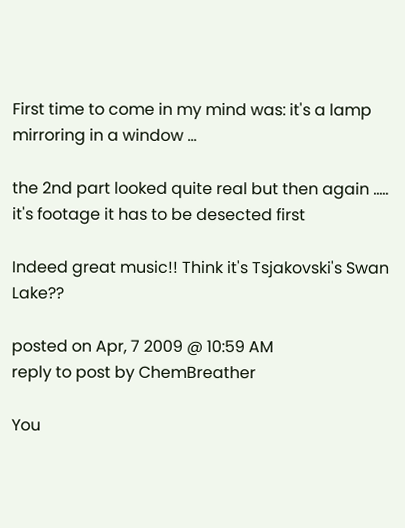First time to come in my mind was: it's a lamp mirroring in a window ...

the 2nd part looked quite real but then again ..... it's footage it has to be desected first

Indeed great music!! Think it's Tsjakovski's Swan Lake??

posted on Apr, 7 2009 @ 10:59 AM
reply to post by ChemBreather

You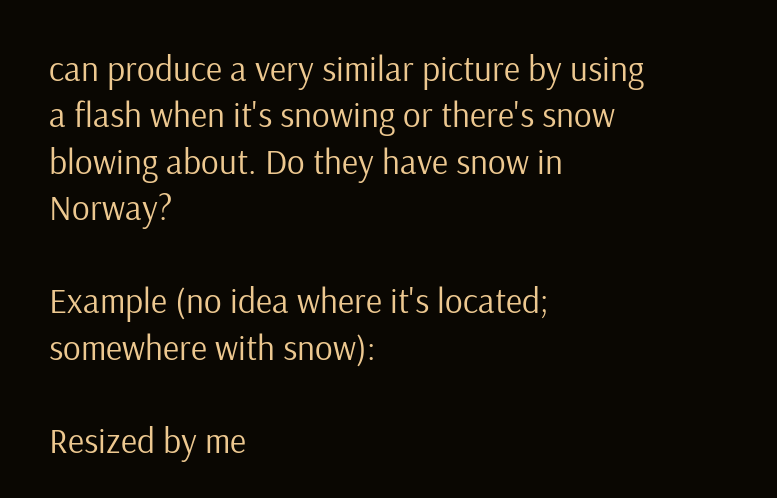can produce a very similar picture by using a flash when it's snowing or there's snow blowing about. Do they have snow in Norway?

Example (no idea where it's located; somewhere with snow):

Resized by me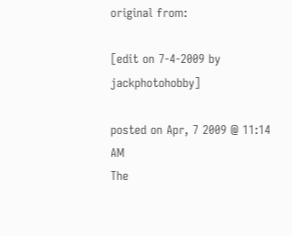original from:

[edit on 7-4-2009 by jackphotohobby]

posted on Apr, 7 2009 @ 11:14 AM
The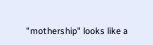"mothership" looks like a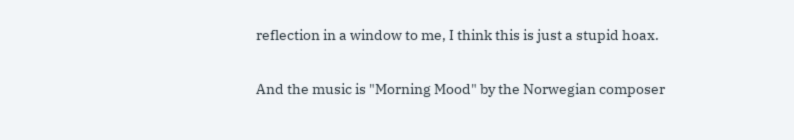reflection in a window to me, I think this is just a stupid hoax.

And the music is "Morning Mood" by the Norwegian composer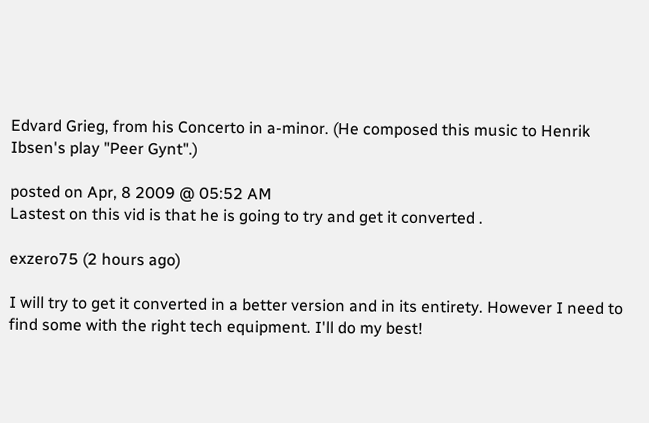Edvard Grieg, from his Concerto in a-minor. (He composed this music to Henrik Ibsen's play "Peer Gynt".)

posted on Apr, 8 2009 @ 05:52 AM
Lastest on this vid is that he is going to try and get it converted .

exzero75 (2 hours ago)

I will try to get it converted in a better version and in its entirety. However I need to find some with the right tech equipment. I'll do my best!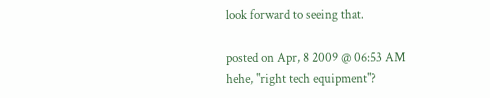look forward to seeing that.

posted on Apr, 8 2009 @ 06:53 AM
hehe, "right tech equipment"?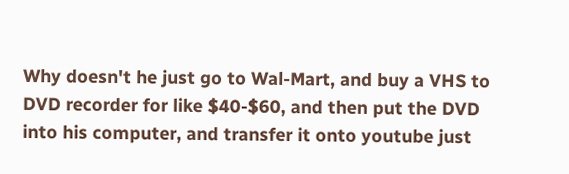Why doesn't he just go to Wal-Mart, and buy a VHS to DVD recorder for like $40-$60, and then put the DVD into his computer, and transfer it onto youtube just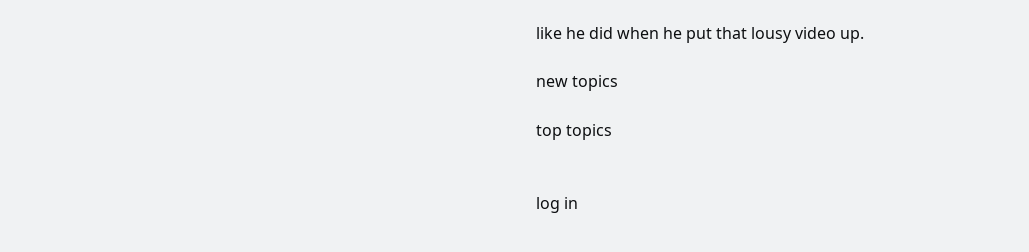like he did when he put that lousy video up.

new topics

top topics


log in